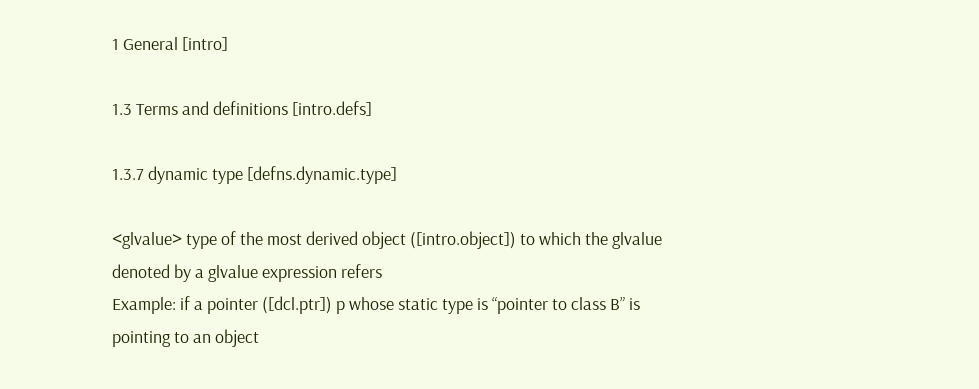1 General [intro]

1.3 Terms and definitions [intro.defs]

1.3.7 dynamic type [defns.dynamic.type]

<glvalue> type of the most derived object ([intro.object]) to which the glvalue denoted by a glvalue expression refers
Example: if a pointer ([dcl.ptr]) p whose static type is “pointer to class B” is pointing to an object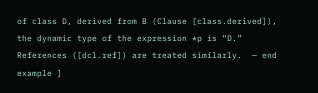of class D, derived from B (Clause [class.derived]), the dynamic type of the expression *p is “D.” References ([dcl.ref]) are treated similarly.  — end example ]